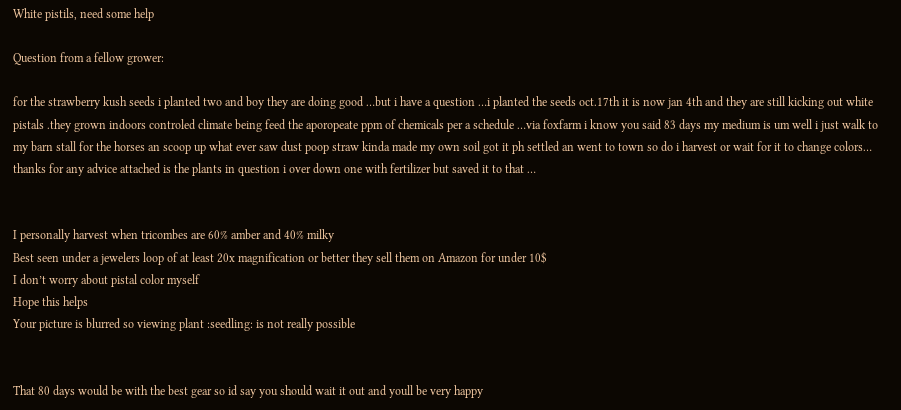White pistils, need some help

Question from a fellow grower:

for the strawberry kush seeds i planted two and boy they are doing good …but i have a question …i planted the seeds oct.17th it is now jan 4th and they are still kicking out white pistals .they grown indoors controled climate being feed the aporopeate ppm of chemicals per a schedule …via foxfarm i know you said 83 days my medium is um well i just walk to my barn stall for the horses an scoop up what ever saw dust poop straw kinda made my own soil got it ph settled an went to town so do i harvest or wait for it to change colors…
thanks for any advice attached is the plants in question i over down one with fertilizer but saved it to that …


I personally harvest when tricombes are 60% amber and 40% milky
Best seen under a jewelers loop of at least 20x magnification or better they sell them on Amazon for under 10$
I don’t worry about pistal color myself
Hope this helps
Your picture is blurred so viewing plant :seedling: is not really possible


That 80 days would be with the best gear so id say you should wait it out and youll be very happy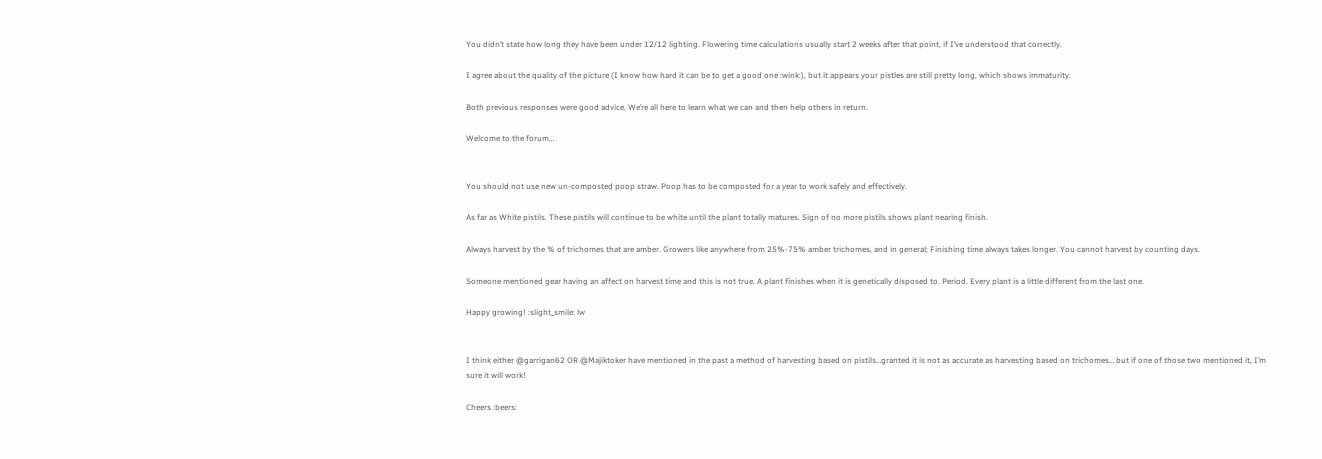You didn’t state how long they have been under 12/12 lighting. Flowering time calculations usually start 2 weeks after that point, if I’ve understood that correctly.

I agree about the quality of the picture (I know how hard it can be to get a good one :wink:), but it appears your pistles are still pretty long, which shows immaturity.

Both previous responses were good advice. We’re all here to learn what we can and then help others in return.

Welcome to the forum…


You should not use new un-composted poop straw. Poop has to be composted for a year to work safely and effectively.

As far as White pistils. These pistils will continue to be white until the plant totally matures. Sign of no more pistils shows plant nearing finish.

Always harvest by the % of trichomes that are amber. Growers like anywhere from 25%-75% amber trichomes, and in general; Finishing time always takes longer. You cannot harvest by counting days.

Someone mentioned gear having an affect on harvest time and this is not true. A plant finishes when it is genetically disposed to. Period. Every plant is a little different from the last one.

Happy growing! :slight_smile: lw


I think either @garrigan62 OR @Majiktoker have mentioned in the past a method of harvesting based on pistils…granted it is not as accurate as harvesting based on trichomes… but if one of those two mentioned it, I’m sure it will work!

Cheers :beers: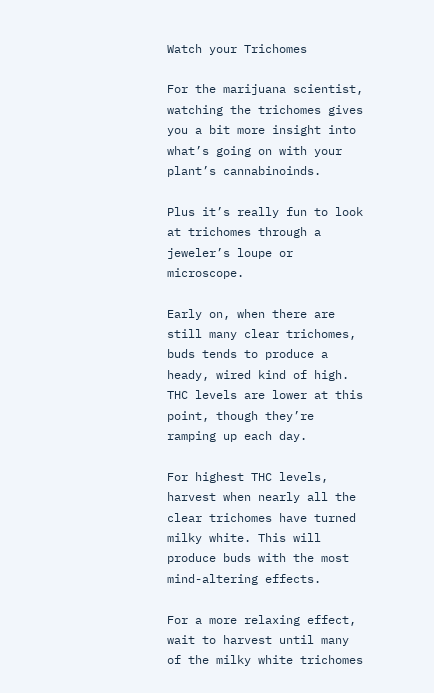Watch your Trichomes

For the marijuana scientist, watching the trichomes gives you a bit more insight into what’s going on with your plant’s cannabinoinds.

Plus it’s really fun to look at trichomes through a jeweler’s loupe or microscope.

Early on, when there are still many clear trichomes, buds tends to produce a heady, wired kind of high. THC levels are lower at this point, though they’re ramping up each day.

For highest THC levels, harvest when nearly all the clear trichomes have turned milky white. This will produce buds with the most mind-altering effects.

For a more relaxing effect, wait to harvest until many of the milky white trichomes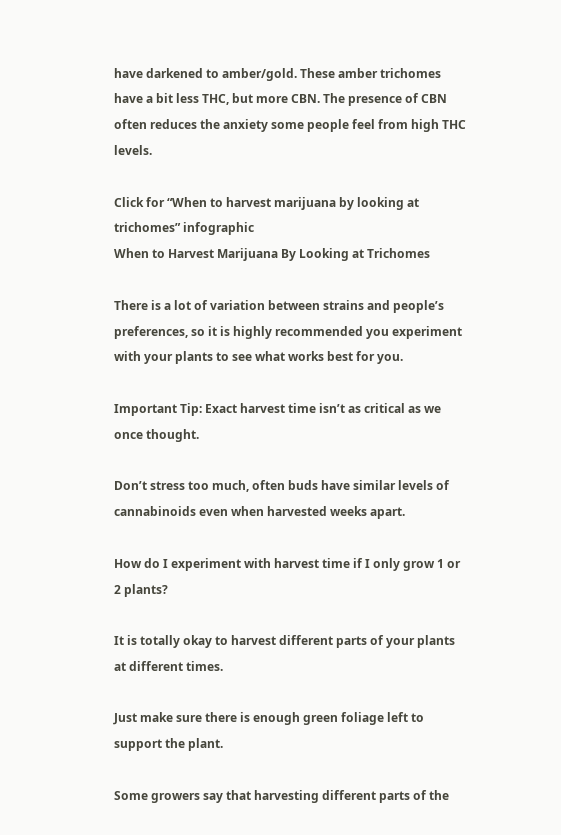have darkened to amber/gold. These amber trichomes have a bit less THC, but more CBN. The presence of CBN often reduces the anxiety some people feel from high THC levels.

Click for “When to harvest marijuana by looking at trichomes” infographic
When to Harvest Marijuana By Looking at Trichomes

There is a lot of variation between strains and people’s preferences, so it is highly recommended you experiment with your plants to see what works best for you.

Important Tip: Exact harvest time isn’t as critical as we once thought.

Don’t stress too much, often buds have similar levels of cannabinoids even when harvested weeks apart.

How do I experiment with harvest time if I only grow 1 or 2 plants?

It is totally okay to harvest different parts of your plants at different times.

Just make sure there is enough green foliage left to support the plant.

Some growers say that harvesting different parts of the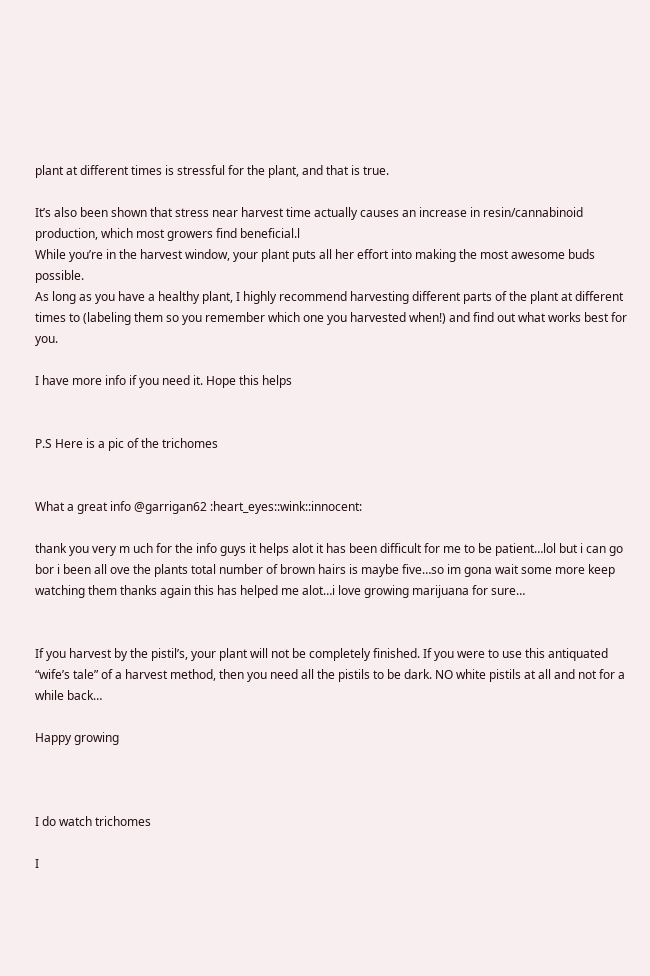plant at different times is stressful for the plant, and that is true.

It’s also been shown that stress near harvest time actually causes an increase in resin/cannabinoid production, which most growers find beneficial.l
While you’re in the harvest window, your plant puts all her effort into making the most awesome buds possible.
As long as you have a healthy plant, I highly recommend harvesting different parts of the plant at different times to (labeling them so you remember which one you harvested when!) and find out what works best for you.

I have more info if you need it. Hope this helps


P.S Here is a pic of the trichomes


What a great info @garrigan62 :heart_eyes::wink::innocent:

thank you very m uch for the info guys it helps alot it has been difficult for me to be patient…lol but i can go bor i been all ove the plants total number of brown hairs is maybe five…so im gona wait some more keep watching them thanks again this has helped me alot…i love growing marijuana for sure…


If you harvest by the pistil’s, your plant will not be completely finished. If you were to use this antiquated “wife’s tale” of a harvest method, then you need all the pistils to be dark. NO white pistils at all and not for a while back…

Happy growing



I do watch trichomes

I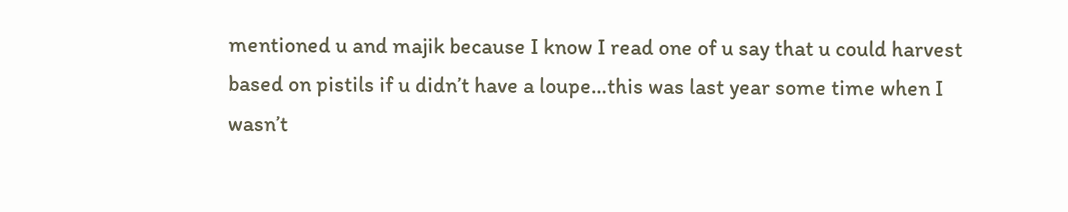mentioned u and majik because I know I read one of u say that u could harvest based on pistils if u didn’t have a loupe…this was last year some time when I wasn’t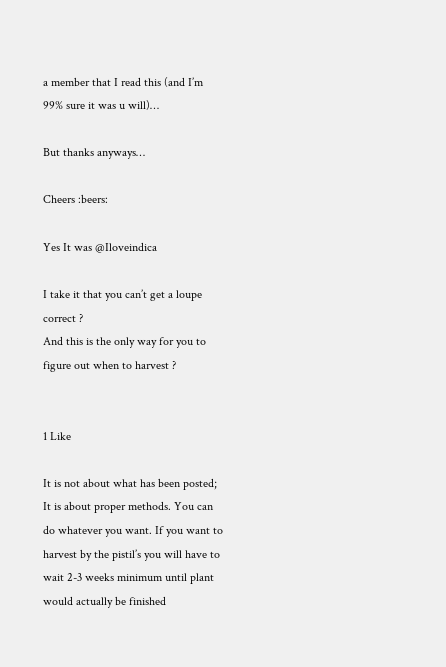a member that I read this (and I’m 99% sure it was u will)…

But thanks anyways…

Cheers :beers:

Yes It was @Iloveindica

I take it that you can’t get a loupe correct ?
And this is the only way for you to figure out when to harvest ?


1 Like

It is not about what has been posted; It is about proper methods. You can do whatever you want. If you want to harvest by the pistil’s you will have to wait 2-3 weeks minimum until plant would actually be finished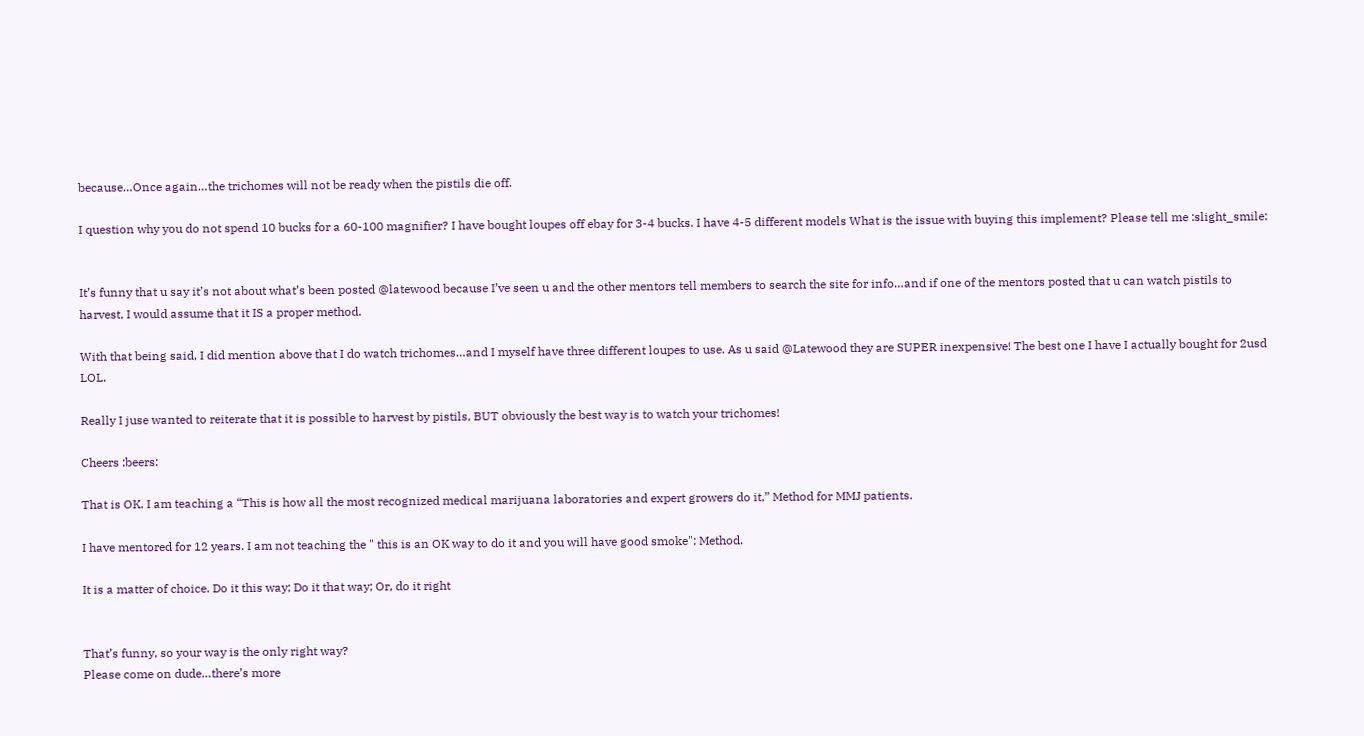because…Once again…the trichomes will not be ready when the pistils die off.

I question why you do not spend 10 bucks for a 60-100 magnifier? I have bought loupes off ebay for 3-4 bucks. I have 4-5 different models What is the issue with buying this implement? Please tell me :slight_smile:


It’s funny that u say it’s not about what’s been posted @latewood because I’ve seen u and the other mentors tell members to search the site for info…and if one of the mentors posted that u can watch pistils to harvest, I would assume that it IS a proper method.

With that being said, I did mention above that I do watch trichomes…and I myself have three different loupes to use. As u said @Latewood they are SUPER inexpensive! The best one I have I actually bought for 2usd LOL.

Really I juse wanted to reiterate that it is possible to harvest by pistils, BUT obviously the best way is to watch your trichomes!

Cheers :beers:

That is OK. I am teaching a “This is how all the most recognized medical marijuana laboratories and expert growers do it,” Method for MMJ patients.

I have mentored for 12 years. I am not teaching the " this is an OK way to do it and you will have good smoke"; Method.

It is a matter of choice. Do it this way; Do it that way; Or, do it right


That’s funny, so your way is the only right way?
Please come on dude…there’s more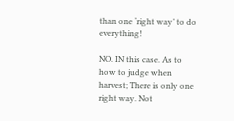than one ‘right way’ to do everything!

NO. IN this case. As to how to judge when harvest; There is only one right way. Not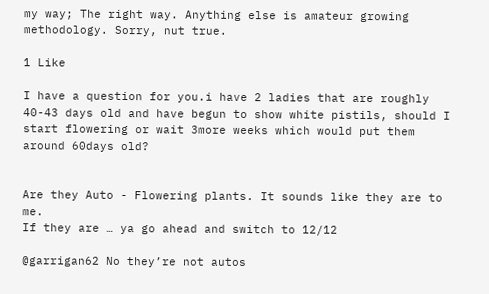my way; The right way. Anything else is amateur growing methodology. Sorry, nut true.

1 Like

I have a question for you.i have 2 ladies that are roughly 40-43 days old and have begun to show white pistils, should I start flowering or wait 3more weeks which would put them around 60days old?


Are they Auto - Flowering plants. It sounds like they are to me.
If they are … ya go ahead and switch to 12/12

@garrigan62 No they’re not autos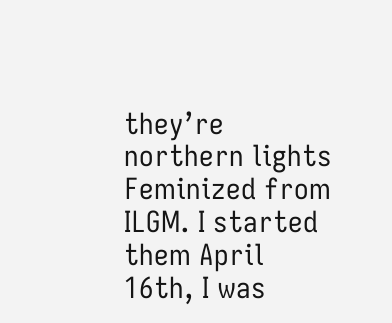they’re northern lights Feminized from ILGM. I started them April 16th, I was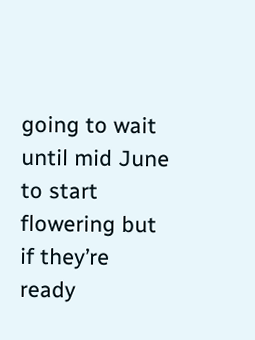going to wait until mid June to start flowering but if they’re ready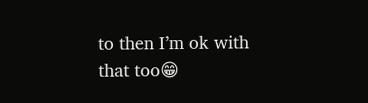to then I’m ok with that too😁